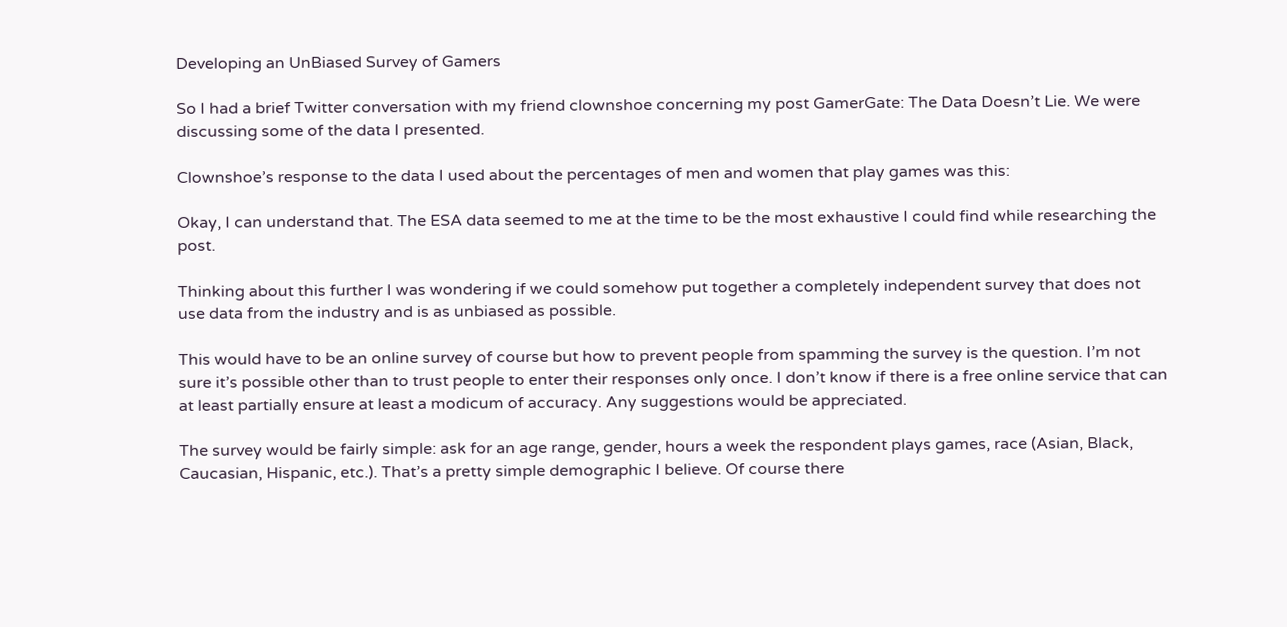Developing an UnBiased Survey of Gamers

So I had a brief Twitter conversation with my friend clownshoe concerning my post GamerGate: The Data Doesn’t Lie. We were discussing some of the data I presented.

Clownshoe’s response to the data I used about the percentages of men and women that play games was this:

Okay, I can understand that. The ESA data seemed to me at the time to be the most exhaustive I could find while researching the post.

Thinking about this further I was wondering if we could somehow put together a completely independent survey that does not use data from the industry and is as unbiased as possible.

This would have to be an online survey of course but how to prevent people from spamming the survey is the question. I’m not sure it’s possible other than to trust people to enter their responses only once. I don’t know if there is a free online service that can at least partially ensure at least a modicum of accuracy. Any suggestions would be appreciated.

The survey would be fairly simple: ask for an age range, gender, hours a week the respondent plays games, race (Asian, Black, Caucasian, Hispanic, etc.). That’s a pretty simple demographic I believe. Of course there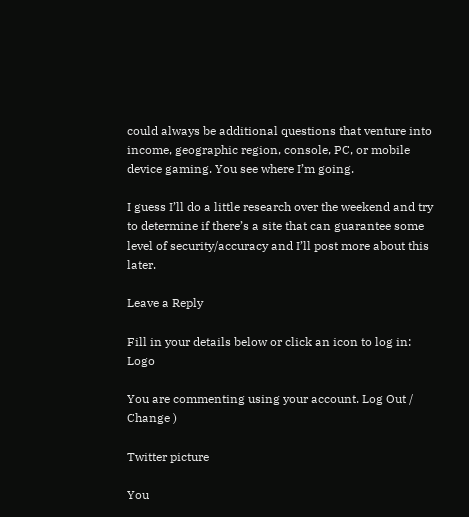could always be additional questions that venture into income, geographic region, console, PC, or mobile device gaming. You see where I’m going.

I guess I’ll do a little research over the weekend and try to determine if there’s a site that can guarantee some level of security/accuracy and I’ll post more about this later.

Leave a Reply

Fill in your details below or click an icon to log in: Logo

You are commenting using your account. Log Out /  Change )

Twitter picture

You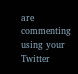are commenting using your Twitter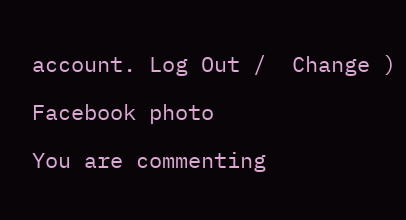account. Log Out /  Change )

Facebook photo

You are commenting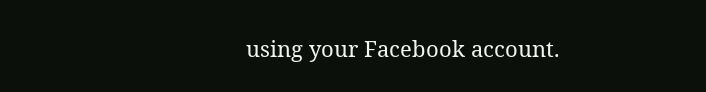using your Facebook account.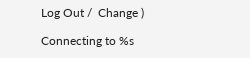Log Out /  Change )

Connecting to %s